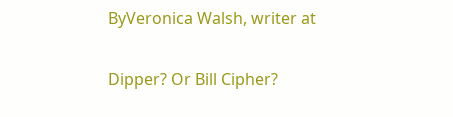ByVeronica Walsh, writer at

Dipper? Or Bill Cipher?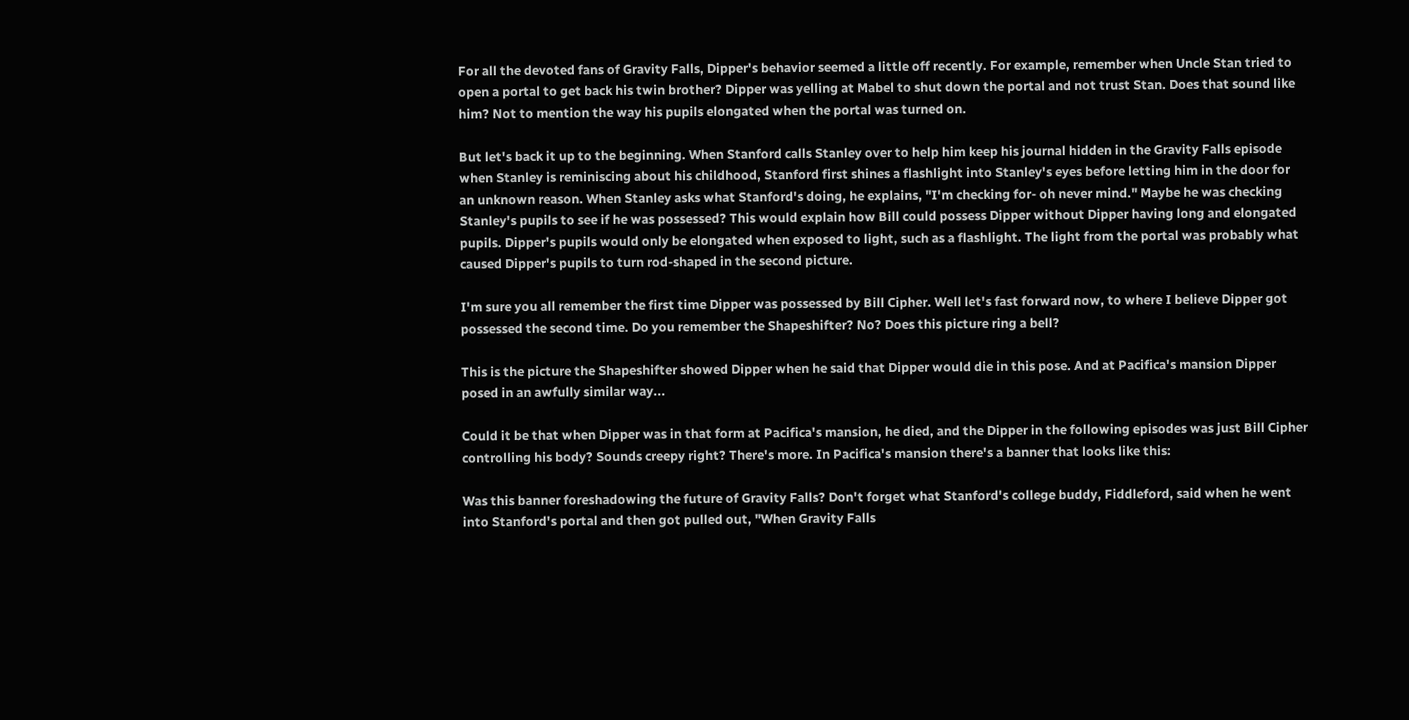For all the devoted fans of Gravity Falls, Dipper's behavior seemed a little off recently. For example, remember when Uncle Stan tried to open a portal to get back his twin brother? Dipper was yelling at Mabel to shut down the portal and not trust Stan. Does that sound like him? Not to mention the way his pupils elongated when the portal was turned on.

But let's back it up to the beginning. When Stanford calls Stanley over to help him keep his journal hidden in the Gravity Falls episode when Stanley is reminiscing about his childhood, Stanford first shines a flashlight into Stanley's eyes before letting him in the door for an unknown reason. When Stanley asks what Stanford's doing, he explains, "I'm checking for- oh never mind." Maybe he was checking Stanley's pupils to see if he was possessed? This would explain how Bill could possess Dipper without Dipper having long and elongated pupils. Dipper's pupils would only be elongated when exposed to light, such as a flashlight. The light from the portal was probably what caused Dipper's pupils to turn rod-shaped in the second picture.

I'm sure you all remember the first time Dipper was possessed by Bill Cipher. Well let's fast forward now, to where I believe Dipper got possessed the second time. Do you remember the Shapeshifter? No? Does this picture ring a bell?

This is the picture the Shapeshifter showed Dipper when he said that Dipper would die in this pose. And at Pacifica's mansion Dipper posed in an awfully similar way...

Could it be that when Dipper was in that form at Pacifica's mansion, he died, and the Dipper in the following episodes was just Bill Cipher controlling his body? Sounds creepy right? There's more. In Pacifica's mansion there's a banner that looks like this:

Was this banner foreshadowing the future of Gravity Falls? Don't forget what Stanford's college buddy, Fiddleford, said when he went into Stanford's portal and then got pulled out, "When Gravity Falls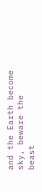and the Earth become sky, beware the beast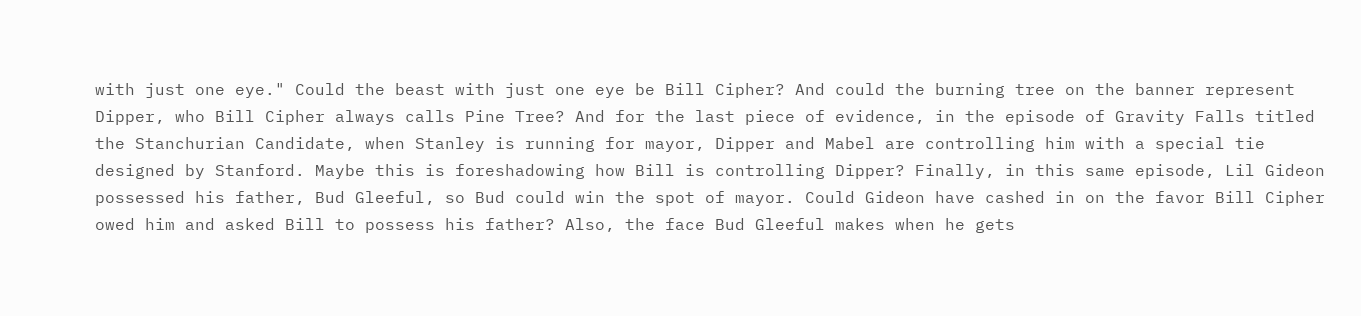with just one eye." Could the beast with just one eye be Bill Cipher? And could the burning tree on the banner represent Dipper, who Bill Cipher always calls Pine Tree? And for the last piece of evidence, in the episode of Gravity Falls titled the Stanchurian Candidate, when Stanley is running for mayor, Dipper and Mabel are controlling him with a special tie designed by Stanford. Maybe this is foreshadowing how Bill is controlling Dipper? Finally, in this same episode, Lil Gideon possessed his father, Bud Gleeful, so Bud could win the spot of mayor. Could Gideon have cashed in on the favor Bill Cipher owed him and asked Bill to possess his father? Also, the face Bud Gleeful makes when he gets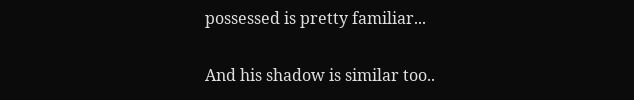possessed is pretty familiar...

And his shadow is similar too..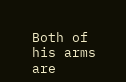Both of his arms are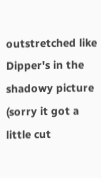outstretched like Dipper's in the shadowy picture (sorry it got a little cut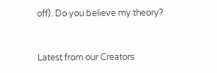off). Do you believe my theory?


Latest from our Creators